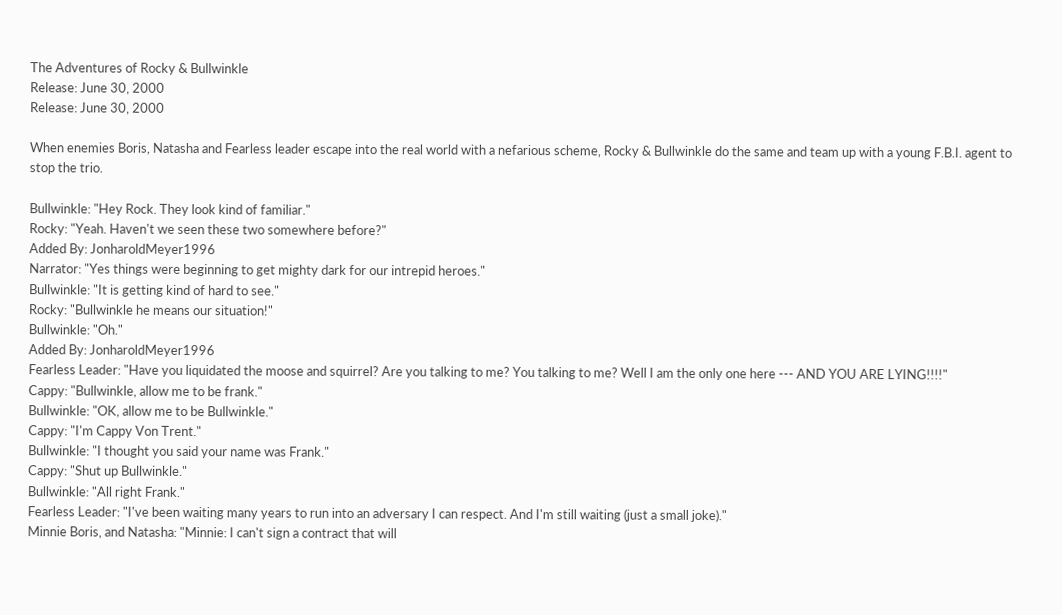The Adventures of Rocky & Bullwinkle
Release: June 30, 2000
Release: June 30, 2000

When enemies Boris, Natasha and Fearless leader escape into the real world with a nefarious scheme, Rocky & Bullwinkle do the same and team up with a young F.B.I. agent to stop the trio.

Bullwinkle: "Hey Rock. They look kind of familiar."
Rocky: "Yeah. Haven't we seen these two somewhere before?"
Added By: JonharoldMeyer1996
Narrator: "Yes things were beginning to get mighty dark for our intrepid heroes."
Bullwinkle: "It is getting kind of hard to see."
Rocky: "Bullwinkle he means our situation!"
Bullwinkle: "Oh."
Added By: JonharoldMeyer1996
Fearless Leader: "Have you liquidated the moose and squirrel? Are you talking to me? You talking to me? Well I am the only one here --- AND YOU ARE LYING!!!!"
Cappy: "Bullwinkle, allow me to be frank."
Bullwinkle: "OK, allow me to be Bullwinkle."
Cappy: "I'm Cappy Von Trent."
Bullwinkle: "I thought you said your name was Frank."
Cappy: "Shut up Bullwinkle."
Bullwinkle: "All right Frank."
Fearless Leader: "I've been waiting many years to run into an adversary I can respect. And I'm still waiting (just a small joke)."
Minnie Boris, and Natasha: "Minnie: I can't sign a contract that will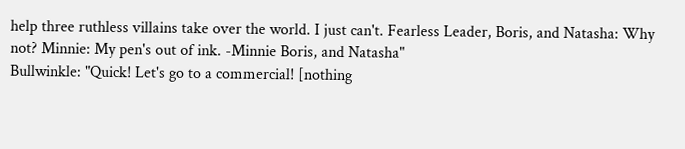help three ruthless villains take over the world. I just can't. Fearless Leader, Boris, and Natasha: Why not? Minnie: My pen's out of ink. -Minnie Boris, and Natasha"
Bullwinkle: "Quick! Let's go to a commercial! [nothing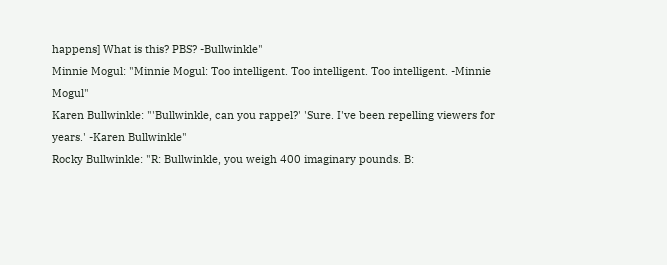happens] What is this? PBS? -Bullwinkle"
Minnie Mogul: "Minnie Mogul: Too intelligent. Too intelligent. Too intelligent. -Minnie Mogul"
Karen Bullwinkle: "'Bullwinkle, can you rappel?' 'Sure. I've been repelling viewers for years.' -Karen Bullwinkle"
Rocky Bullwinkle: "R: Bullwinkle, you weigh 400 imaginary pounds. B: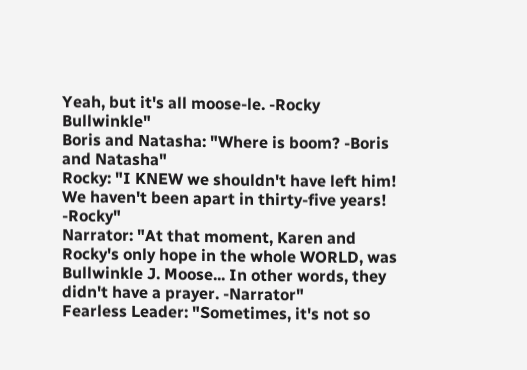Yeah, but it's all moose-le. -Rocky Bullwinkle"
Boris and Natasha: "Where is boom? -Boris and Natasha"
Rocky: "I KNEW we shouldn't have left him! We haven't been apart in thirty-five years! -Rocky"
Narrator: "At that moment, Karen and Rocky's only hope in the whole WORLD, was Bullwinkle J. Moose... In other words, they didn't have a prayer. -Narrator"
Fearless Leader: "Sometimes, it's not so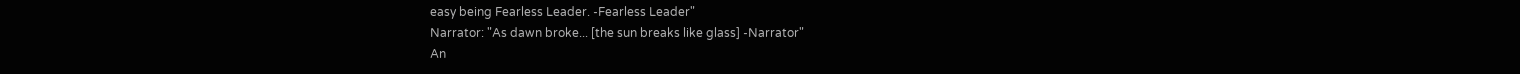easy being Fearless Leader. -Fearless Leader"
Narrator: "As dawn broke... [the sun breaks like glass] -Narrator"
An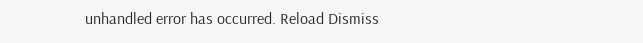unhandled error has occurred. Reload Dismiss